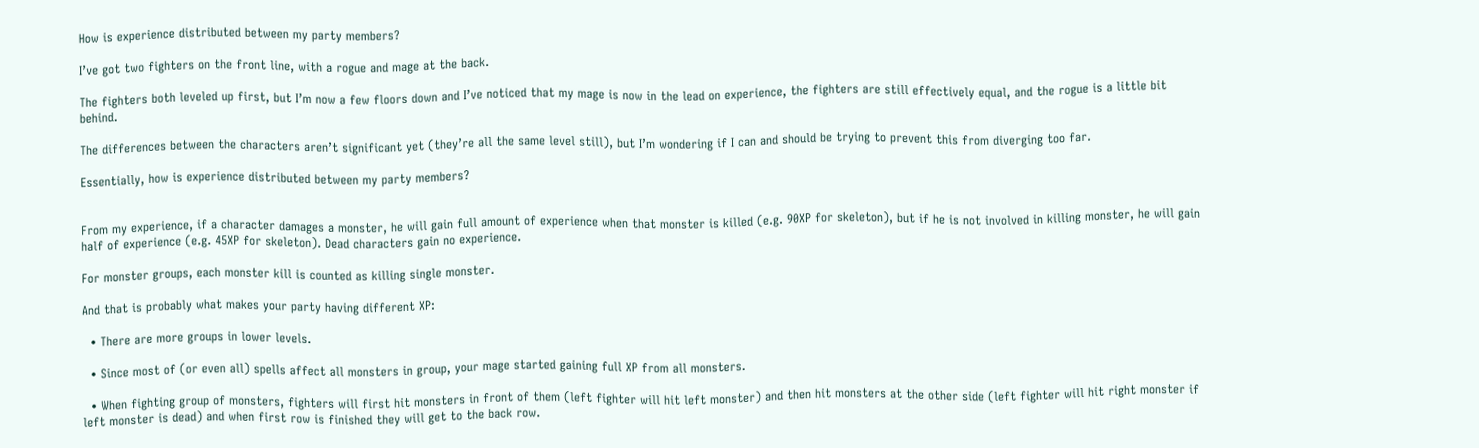How is experience distributed between my party members?

I’ve got two fighters on the front line, with a rogue and mage at the back.

The fighters both leveled up first, but I’m now a few floors down and I’ve noticed that my mage is now in the lead on experience, the fighters are still effectively equal, and the rogue is a little bit behind.

The differences between the characters aren’t significant yet (they’re all the same level still), but I’m wondering if I can and should be trying to prevent this from diverging too far.

Essentially, how is experience distributed between my party members?


From my experience, if a character damages a monster, he will gain full amount of experience when that monster is killed (e.g. 90XP for skeleton), but if he is not involved in killing monster, he will gain half of experience (e.g. 45XP for skeleton). Dead characters gain no experience.

For monster groups, each monster kill is counted as killing single monster.

And that is probably what makes your party having different XP:

  • There are more groups in lower levels.

  • Since most of (or even all) spells affect all monsters in group, your mage started gaining full XP from all monsters.

  • When fighting group of monsters, fighters will first hit monsters in front of them (left fighter will hit left monster) and then hit monsters at the other side (left fighter will hit right monster if left monster is dead) and when first row is finished they will get to the back row.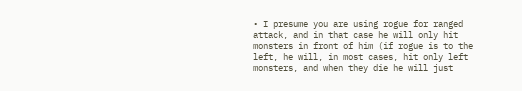• I presume you are using rogue for ranged attack, and in that case he will only hit monsters in front of him (if rogue is to the left, he will, in most cases, hit only left monsters, and when they die he will just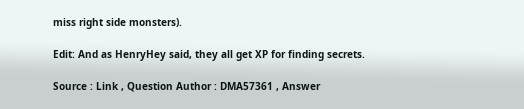miss right side monsters).

Edit: And as HenryHey said, they all get XP for finding secrets.

Source : Link , Question Author : DMA57361 , Answer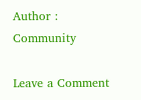Author : Community

Leave a Comment